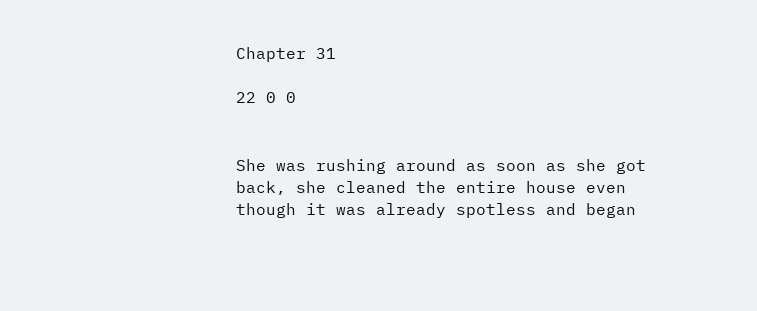Chapter 31

22 0 0


She was rushing around as soon as she got back, she cleaned the entire house even though it was already spotless and began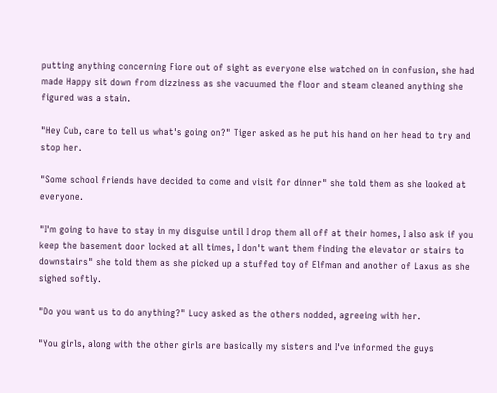putting anything concerning Fiore out of sight as everyone else watched on in confusion, she had made Happy sit down from dizziness as she vacuumed the floor and steam cleaned anything she figured was a stain.

"Hey Cub, care to tell us what's going on?" Tiger asked as he put his hand on her head to try and stop her.

"Some school friends have decided to come and visit for dinner" she told them as she looked at everyone.

"I'm going to have to stay in my disguise until I drop them all off at their homes, I also ask if you keep the basement door locked at all times, I don't want them finding the elevator or stairs to downstairs" she told them as she picked up a stuffed toy of Elfman and another of Laxus as she sighed softly.

"Do you want us to do anything?" Lucy asked as the others nodded, agreeing with her.

"You girls, along with the other girls are basically my sisters and I've informed the guys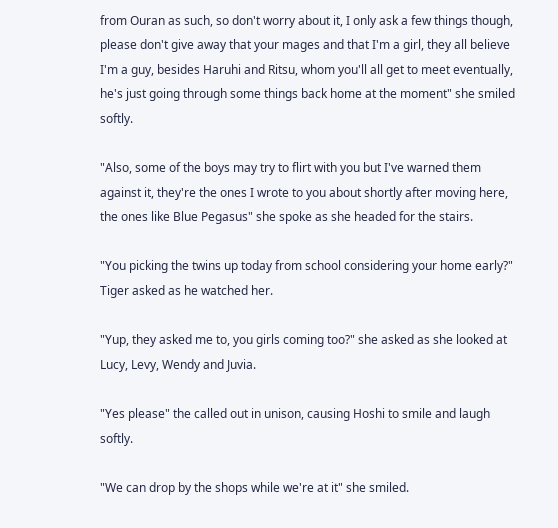from Ouran as such, so don't worry about it, I only ask a few things though, please don't give away that your mages and that I'm a girl, they all believe I'm a guy, besides Haruhi and Ritsu, whom you'll all get to meet eventually, he's just going through some things back home at the moment" she smiled softly.

"Also, some of the boys may try to flirt with you but I've warned them against it, they're the ones I wrote to you about shortly after moving here, the ones like Blue Pegasus" she spoke as she headed for the stairs.

"You picking the twins up today from school considering your home early?" Tiger asked as he watched her.

"Yup, they asked me to, you girls coming too?" she asked as she looked at Lucy, Levy, Wendy and Juvia.

"Yes please" the called out in unison, causing Hoshi to smile and laugh softly.

"We can drop by the shops while we're at it" she smiled.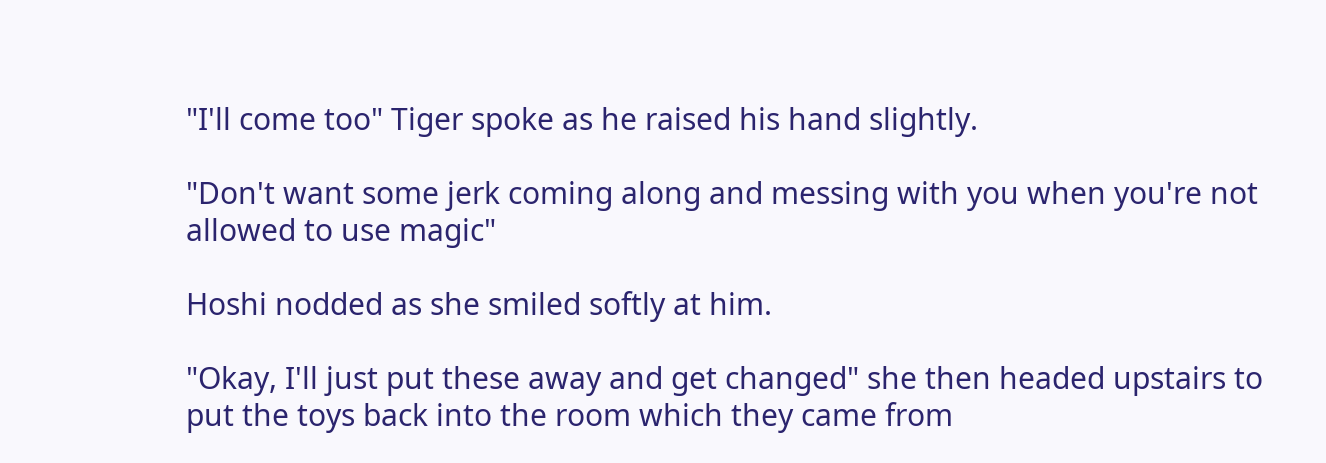"I'll come too" Tiger spoke as he raised his hand slightly.

"Don't want some jerk coming along and messing with you when you're not allowed to use magic"

Hoshi nodded as she smiled softly at him.

"Okay, I'll just put these away and get changed" she then headed upstairs to put the toys back into the room which they came from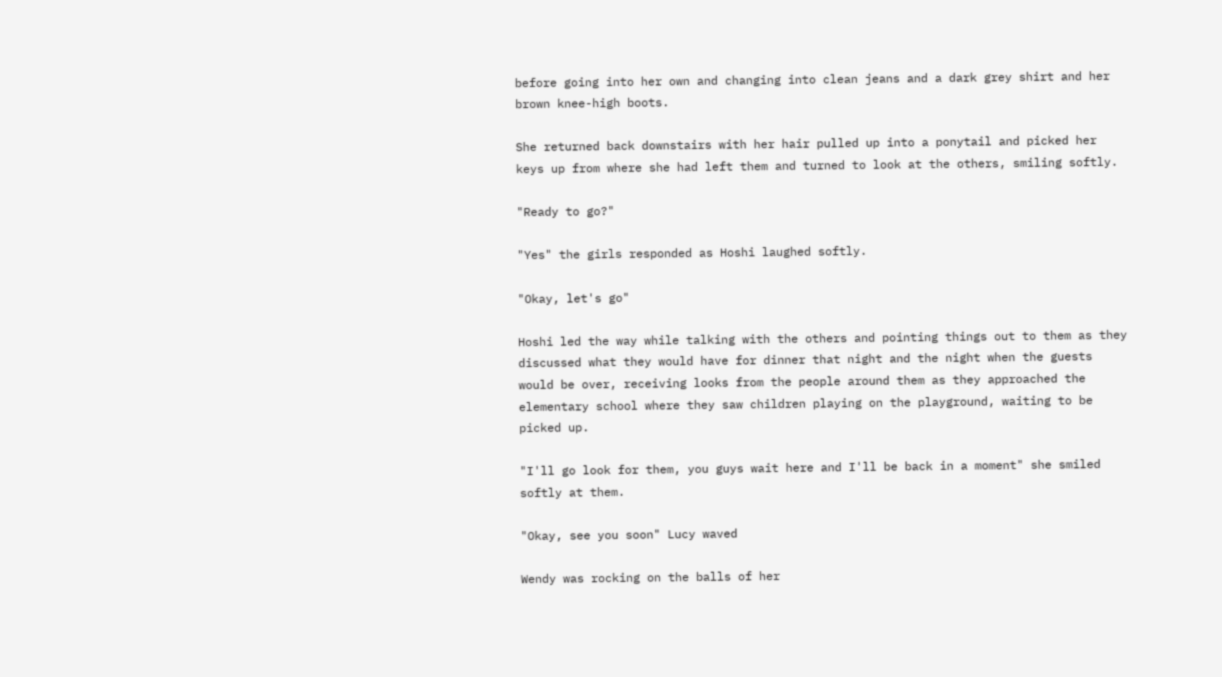before going into her own and changing into clean jeans and a dark grey shirt and her brown knee-high boots.

She returned back downstairs with her hair pulled up into a ponytail and picked her keys up from where she had left them and turned to look at the others, smiling softly.

"Ready to go?"

"Yes" the girls responded as Hoshi laughed softly.

"Okay, let's go"

Hoshi led the way while talking with the others and pointing things out to them as they discussed what they would have for dinner that night and the night when the guests would be over, receiving looks from the people around them as they approached the elementary school where they saw children playing on the playground, waiting to be picked up.

"I'll go look for them, you guys wait here and I'll be back in a moment" she smiled softly at them.

"Okay, see you soon" Lucy waved

Wendy was rocking on the balls of her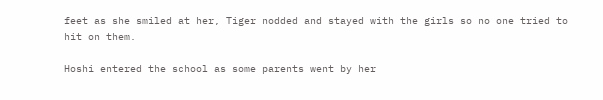feet as she smiled at her, Tiger nodded and stayed with the girls so no one tried to hit on them.

Hoshi entered the school as some parents went by her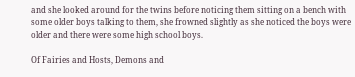and she looked around for the twins before noticing them sitting on a bench with some older boys talking to them, she frowned slightly as she noticed the boys were older and there were some high school boys.

Of Fairies and Hosts, Demons and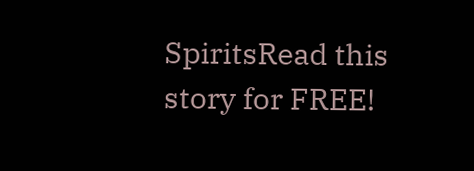SpiritsRead this story for FREE!